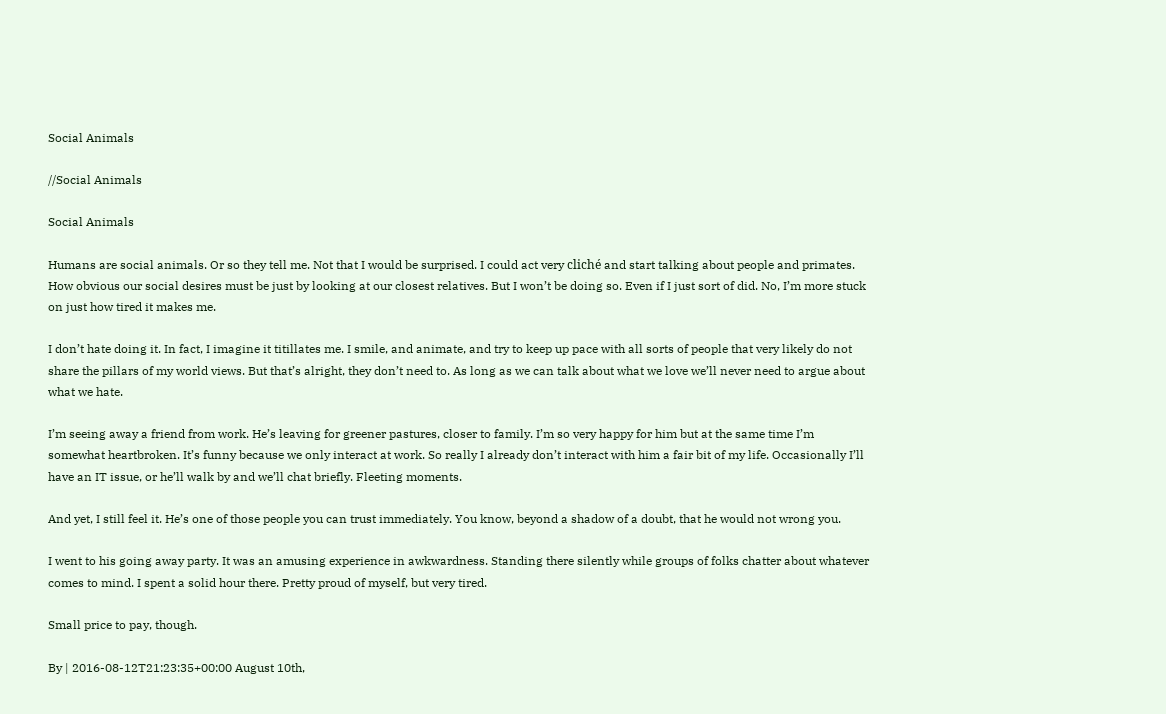Social Animals

//Social Animals

Social Animals

Humans are social animals. Or so they tell me. Not that I would be surprised. I could act very cliché and start talking about people and primates. How obvious our social desires must be just by looking at our closest relatives. But I won’t be doing so. Even if I just sort of did. No, I’m more stuck on just how tired it makes me.

I don’t hate doing it. In fact, I imagine it titillates me. I smile, and animate, and try to keep up pace with all sorts of people that very likely do not share the pillars of my world views. But that’s alright, they don’t need to. As long as we can talk about what we love we’ll never need to argue about what we hate.

I’m seeing away a friend from work. He’s leaving for greener pastures, closer to family. I’m so very happy for him but at the same time I’m somewhat heartbroken. It’s funny because we only interact at work. So really I already don’t interact with him a fair bit of my life. Occasionally I’ll have an IT issue, or he’ll walk by and we’ll chat briefly. Fleeting moments.

And yet, I still feel it. He’s one of those people you can trust immediately. You know, beyond a shadow of a doubt, that he would not wrong you.

I went to his going away party. It was an amusing experience in awkwardness. Standing there silently while groups of folks chatter about whatever comes to mind. I spent a solid hour there. Pretty proud of myself, but very tired.

Small price to pay, though.

By | 2016-08-12T21:23:35+00:00 August 10th,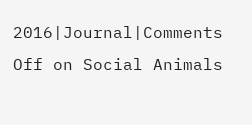2016|Journal|Comments Off on Social Animals